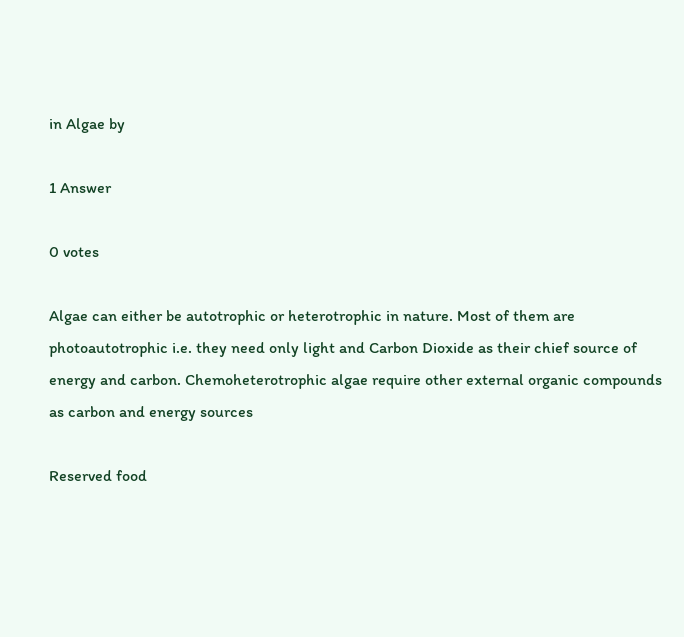in Algae by

1 Answer

0 votes

Algae can either be autotrophic or heterotrophic in nature. Most of them are photoautotrophic i.e. they need only light and Carbon Dioxide as their chief source of energy and carbon. Chemoheterotrophic algae require other external organic compounds as carbon and energy sources

Reserved food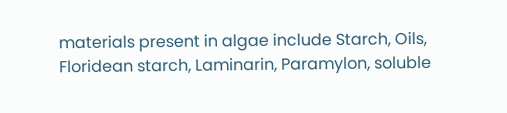materials present in algae include Starch, Oils, Floridean starch, Laminarin, Paramylon, soluble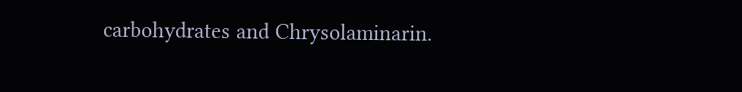carbohydrates and Chrysolaminarin.